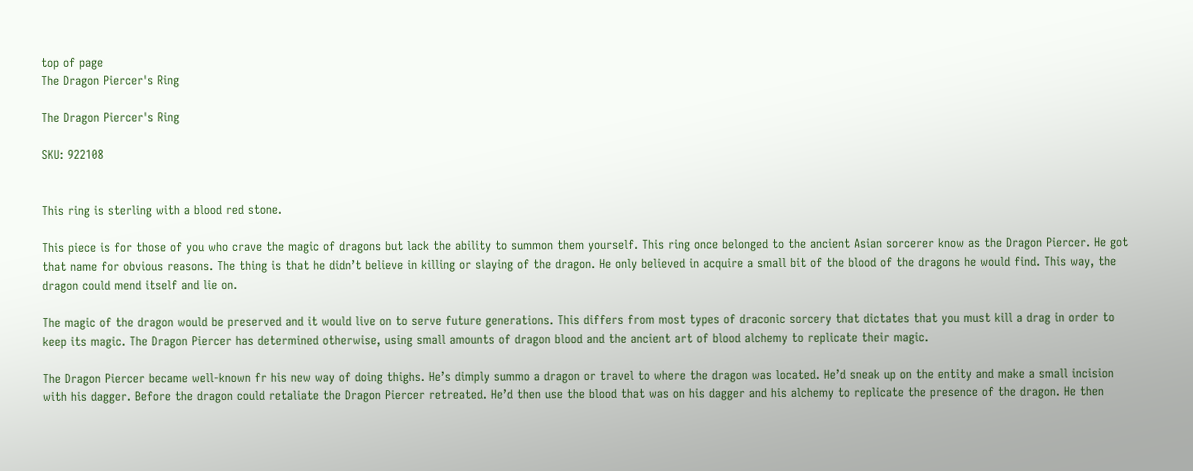top of page
The Dragon Piercer's Ring

The Dragon Piercer's Ring

SKU: 922108


This ring is sterling with a blood red stone.

This piece is for those of you who crave the magic of dragons but lack the ability to summon them yourself. This ring once belonged to the ancient Asian sorcerer know as the Dragon Piercer. He got that name for obvious reasons. The thing is that he didn’t believe in killing or slaying of the dragon. He only believed in acquire a small bit of the blood of the dragons he would find. This way, the dragon could mend itself and lie on.

The magic of the dragon would be preserved and it would live on to serve future generations. This differs from most types of draconic sorcery that dictates that you must kill a drag in order to keep its magic. The Dragon Piercer has determined otherwise, using small amounts of dragon blood and the ancient art of blood alchemy to replicate their magic.

The Dragon Piercer became well-known fr his new way of doing thighs. He’s dimply summo a dragon or travel to where the dragon was located. He’d sneak up on the entity and make a small incision with his dagger. Before the dragon could retaliate the Dragon Piercer retreated. He’d then use the blood that was on his dagger and his alchemy to replicate the presence of the dragon. He then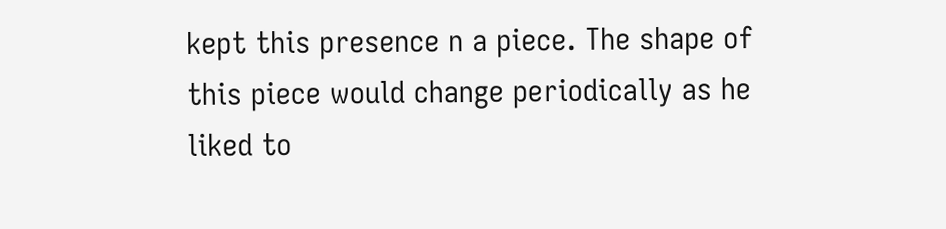kept this presence n a piece. The shape of this piece would change periodically as he liked to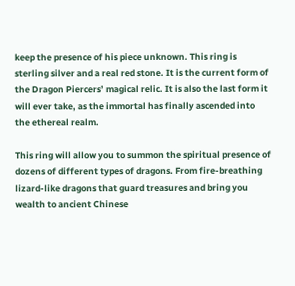keep the presence of his piece unknown. This ring is sterling silver and a real red stone. It is the current form of the Dragon Piercers’ magical relic. It is also the last form it will ever take, as the immortal has finally ascended into the ethereal realm.

This ring will allow you to summon the spiritual presence of dozens of different types of dragons. From fire-breathing lizard-like dragons that guard treasures and bring you wealth to ancient Chinese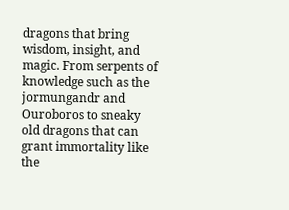dragons that bring wisdom, insight, and magic. From serpents of knowledge such as the jormungandr and Ouroboros to sneaky old dragons that can grant immortality like the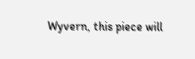Wyvern, this piece will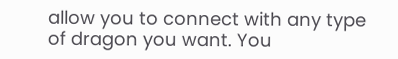allow you to connect with any type of dragon you want. You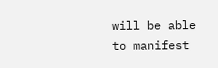will be able to manifest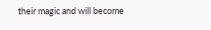their magic and will become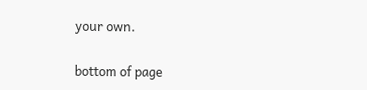your own.

bottom of page